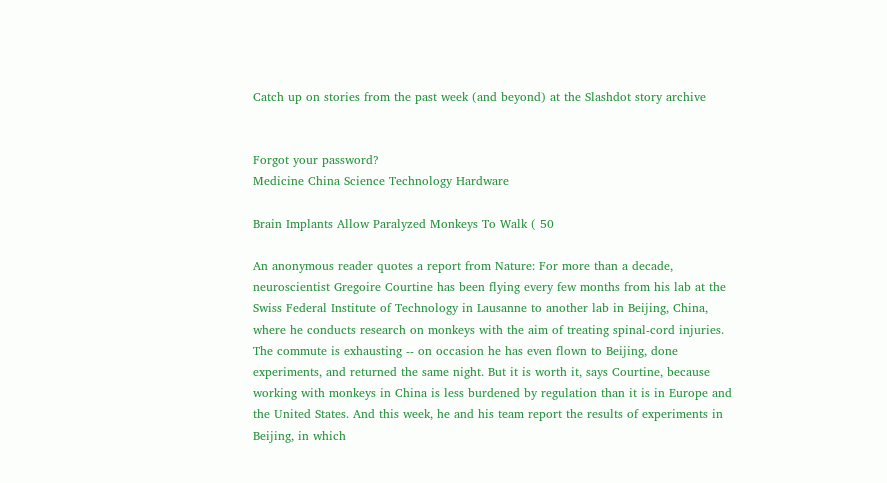Catch up on stories from the past week (and beyond) at the Slashdot story archive


Forgot your password?
Medicine China Science Technology Hardware

Brain Implants Allow Paralyzed Monkeys To Walk ( 50

An anonymous reader quotes a report from Nature: For more than a decade, neuroscientist Gregoire Courtine has been flying every few months from his lab at the Swiss Federal Institute of Technology in Lausanne to another lab in Beijing, China, where he conducts research on monkeys with the aim of treating spinal-cord injuries. The commute is exhausting -- on occasion he has even flown to Beijing, done experiments, and returned the same night. But it is worth it, says Courtine, because working with monkeys in China is less burdened by regulation than it is in Europe and the United States. And this week, he and his team report the results of experiments in Beijing, in which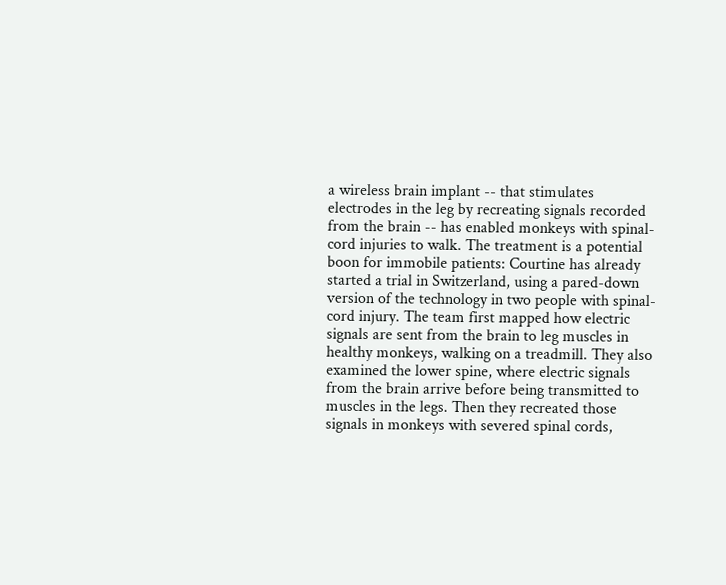a wireless brain implant -- that stimulates electrodes in the leg by recreating signals recorded from the brain -- has enabled monkeys with spinal-cord injuries to walk. The treatment is a potential boon for immobile patients: Courtine has already started a trial in Switzerland, using a pared-down version of the technology in two people with spinal-cord injury. The team first mapped how electric signals are sent from the brain to leg muscles in healthy monkeys, walking on a treadmill. They also examined the lower spine, where electric signals from the brain arrive before being transmitted to muscles in the legs. Then they recreated those signals in monkeys with severed spinal cords,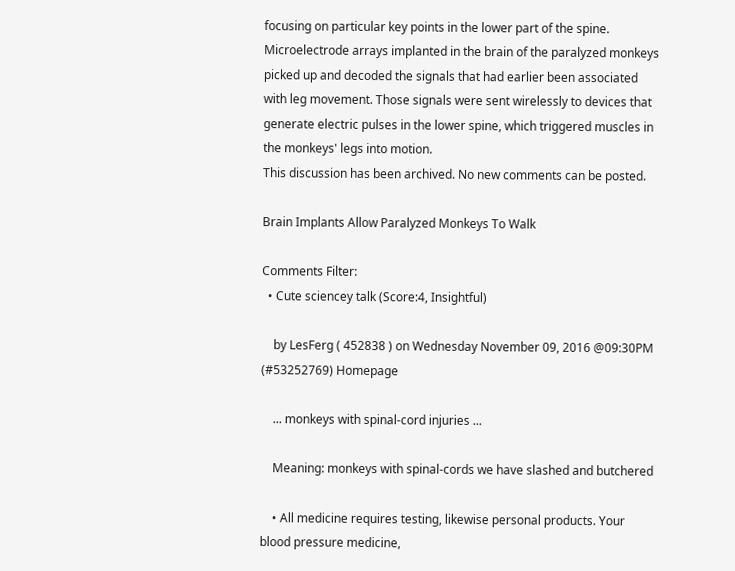focusing on particular key points in the lower part of the spine. Microelectrode arrays implanted in the brain of the paralyzed monkeys picked up and decoded the signals that had earlier been associated with leg movement. Those signals were sent wirelessly to devices that generate electric pulses in the lower spine, which triggered muscles in the monkeys' legs into motion.
This discussion has been archived. No new comments can be posted.

Brain Implants Allow Paralyzed Monkeys To Walk

Comments Filter:
  • Cute sciencey talk (Score:4, Insightful)

    by LesFerg ( 452838 ) on Wednesday November 09, 2016 @09:30PM (#53252769) Homepage

    ... monkeys with spinal-cord injuries ...

    Meaning: monkeys with spinal-cords we have slashed and butchered

    • All medicine requires testing, likewise personal products. Your blood pressure medicine,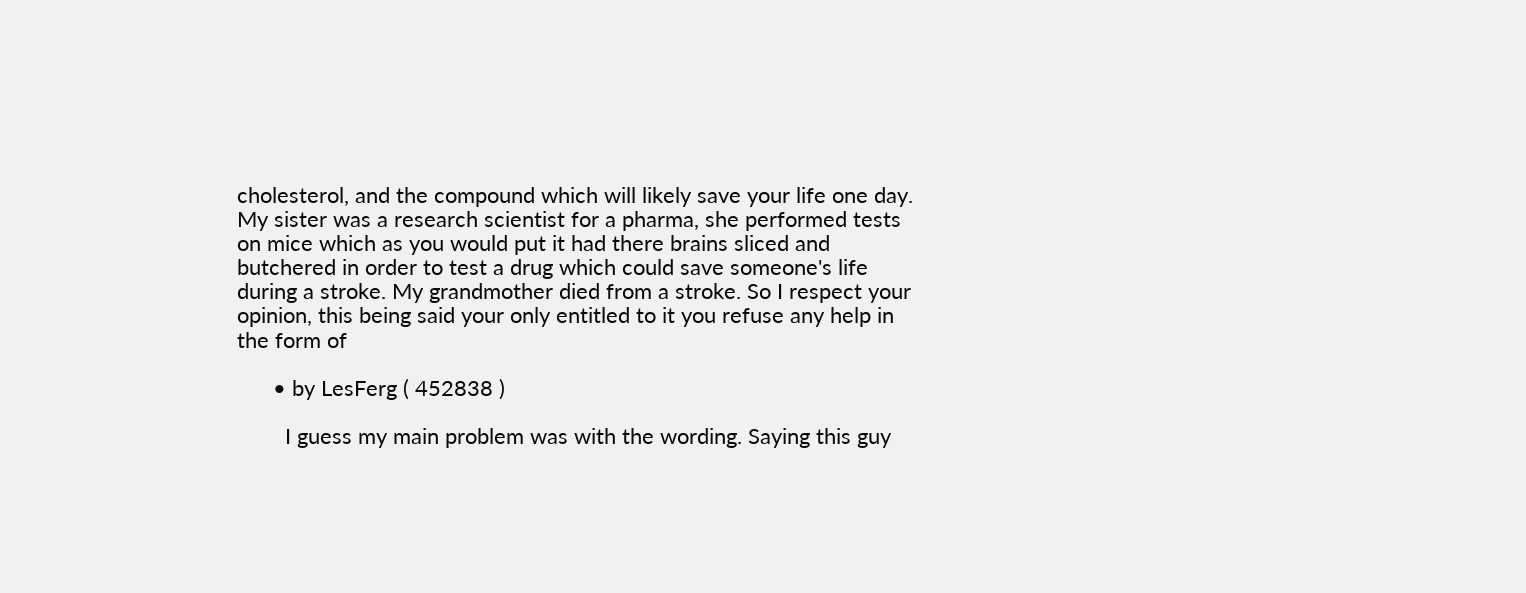cholesterol, and the compound which will likely save your life one day. My sister was a research scientist for a pharma, she performed tests on mice which as you would put it had there brains sliced and butchered in order to test a drug which could save someone's life during a stroke. My grandmother died from a stroke. So I respect your opinion, this being said your only entitled to it you refuse any help in the form of

      • by LesFerg ( 452838 )

        I guess my main problem was with the wording. Saying this guy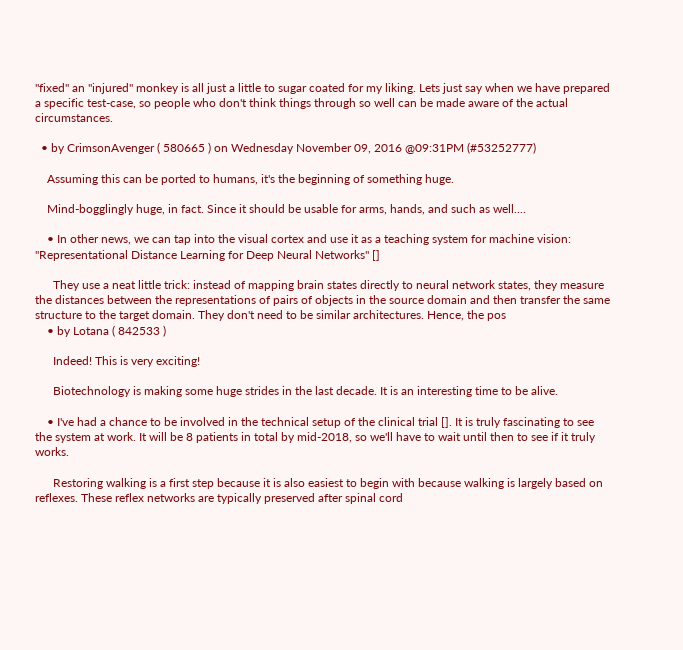"fixed" an "injured" monkey is all just a little to sugar coated for my liking. Lets just say when we have prepared a specific test-case, so people who don't think things through so well can be made aware of the actual circumstances.

  • by CrimsonAvenger ( 580665 ) on Wednesday November 09, 2016 @09:31PM (#53252777)

    Assuming this can be ported to humans, it's the beginning of something huge.

    Mind-bogglingly huge, in fact. Since it should be usable for arms, hands, and such as well....

    • In other news, we can tap into the visual cortex and use it as a teaching system for machine vision: "Representational Distance Learning for Deep Neural Networks" []

      They use a neat little trick: instead of mapping brain states directly to neural network states, they measure the distances between the representations of pairs of objects in the source domain and then transfer the same structure to the target domain. They don't need to be similar architectures. Hence, the pos
    • by Lotana ( 842533 )

      Indeed! This is very exciting!

      Biotechnology is making some huge strides in the last decade. It is an interesting time to be alive.

    • I've had a chance to be involved in the technical setup of the clinical trial []. It is truly fascinating to see the system at work. It will be 8 patients in total by mid-2018, so we'll have to wait until then to see if it truly works.

      Restoring walking is a first step because it is also easiest to begin with because walking is largely based on reflexes. These reflex networks are typically preserved after spinal cord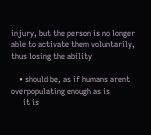injury, but the person is no longer able to activate them voluntarily, thus losing the ability

    • should be, as if humans arent overpopulating enough as is
      it is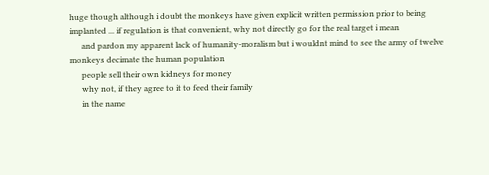huge though although i doubt the monkeys have given explicit written permission prior to being implanted ... if regulation is that convenient, why not directly go for the real target i mean
      and pardon my apparent lack of humanity-moralism but i wouldnt mind to see the army of twelve monkeys decimate the human population
      people sell their own kidneys for money
      why not, if they agree to it to feed their family
      in the name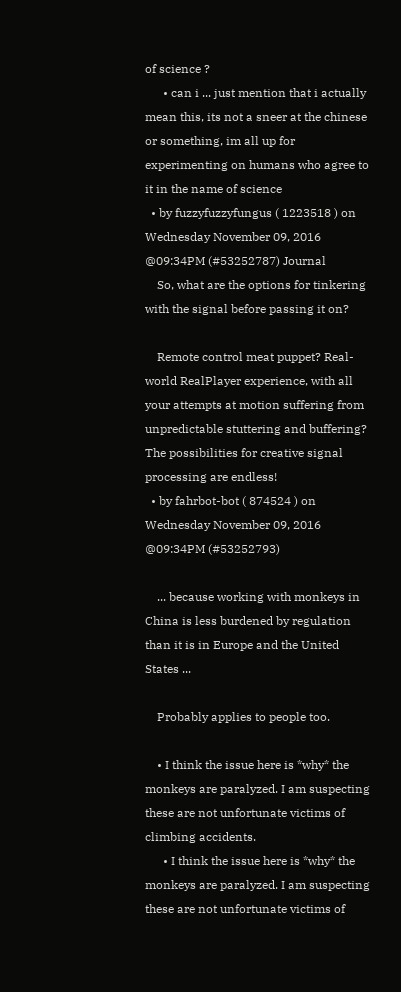of science ?
      • can i ... just mention that i actually mean this, its not a sneer at the chinese or something, im all up for experimenting on humans who agree to it in the name of science
  • by fuzzyfuzzyfungus ( 1223518 ) on Wednesday November 09, 2016 @09:34PM (#53252787) Journal
    So, what are the options for tinkering with the signal before passing it on?

    Remote control meat puppet? Real-world RealPlayer experience, with all your attempts at motion suffering from unpredictable stuttering and buffering? The possibilities for creative signal processing are endless!
  • by fahrbot-bot ( 874524 ) on Wednesday November 09, 2016 @09:34PM (#53252793)

    ... because working with monkeys in China is less burdened by regulation than it is in Europe and the United States ...

    Probably applies to people too.

    • I think the issue here is *why* the monkeys are paralyzed. I am suspecting these are not unfortunate victims of climbing accidents.
      • I think the issue here is *why* the monkeys are paralyzed. I am suspecting these are not unfortunate victims of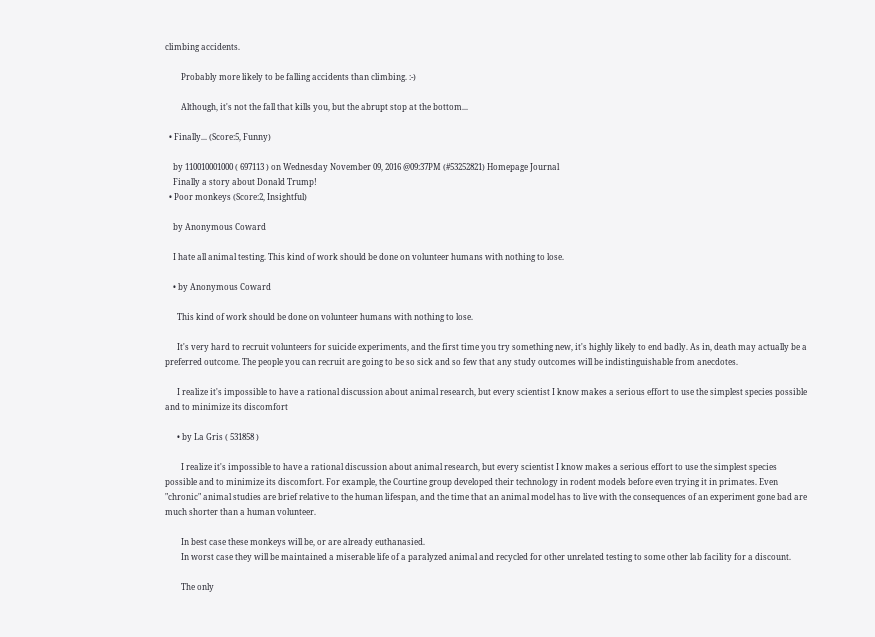climbing accidents.

        Probably more likely to be falling accidents than climbing. :-)

        Although, it's not the fall that kills you, but the abrupt stop at the bottom...

  • Finally... (Score:5, Funny)

    by 110010001000 ( 697113 ) on Wednesday November 09, 2016 @09:37PM (#53252821) Homepage Journal
    Finally a story about Donald Trump!
  • Poor monkeys (Score:2, Insightful)

    by Anonymous Coward

    I hate all animal testing. This kind of work should be done on volunteer humans with nothing to lose.

    • by Anonymous Coward

      This kind of work should be done on volunteer humans with nothing to lose.

      It's very hard to recruit volunteers for suicide experiments, and the first time you try something new, it's highly likely to end badly. As in, death may actually be a preferred outcome. The people you can recruit are going to be so sick and so few that any study outcomes will be indistinguishable from anecdotes.

      I realize it's impossible to have a rational discussion about animal research, but every scientist I know makes a serious effort to use the simplest species possible and to minimize its discomfort

      • by La Gris ( 531858 )

        I realize it's impossible to have a rational discussion about animal research, but every scientist I know makes a serious effort to use the simplest species possible and to minimize its discomfort. For example, the Courtine group developed their technology in rodent models before even trying it in primates. Even "chronic" animal studies are brief relative to the human lifespan, and the time that an animal model has to live with the consequences of an experiment gone bad are much shorter than a human volunteer.

        In best case these monkeys will be, or are already euthanasied.
        In worst case they will be maintained a miserable life of a paralyzed animal and recycled for other unrelated testing to some other lab facility for a discount.

        The only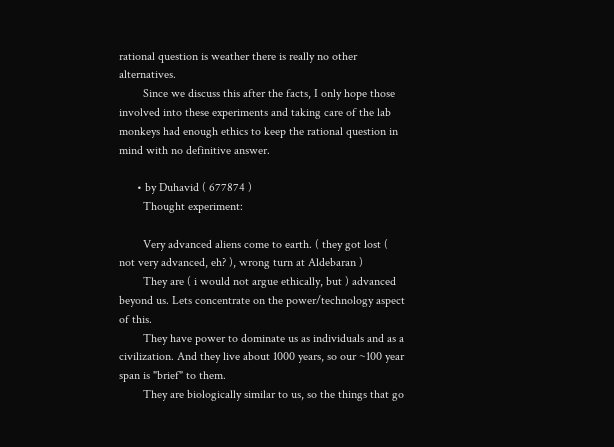rational question is weather there is really no other alternatives.
        Since we discuss this after the facts, I only hope those involved into these experiments and taking care of the lab monkeys had enough ethics to keep the rational question in mind with no definitive answer.

      • by Duhavid ( 677874 )
        Thought experiment:

        Very advanced aliens come to earth. ( they got lost ( not very advanced, eh? ), wrong turn at Aldebaran )
        They are ( i would not argue ethically, but ) advanced beyond us. Lets concentrate on the power/technology aspect of this.
        They have power to dominate us as individuals and as a civilization. And they live about 1000 years, so our ~100 year span is "brief" to them.
        They are biologically similar to us, so the things that go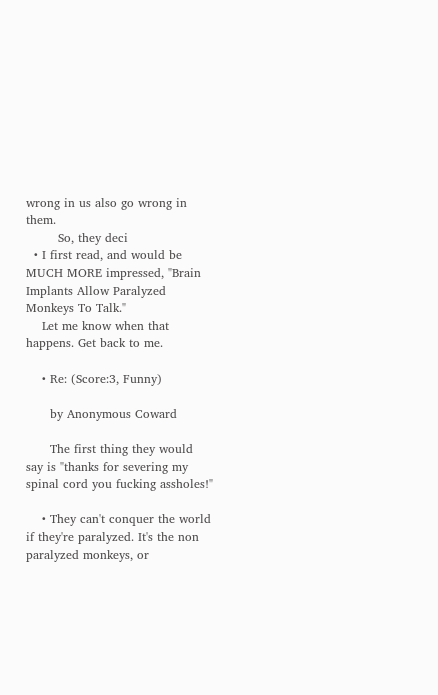wrong in us also go wrong in them.
        So, they deci
  • I first read, and would be MUCH MORE impressed, "Brain Implants Allow Paralyzed Monkeys To Talk."
    Let me know when that happens. Get back to me.

    • Re: (Score:3, Funny)

      by Anonymous Coward

      The first thing they would say is "thanks for severing my spinal cord you fucking assholes!"

    • They can't conquer the world if they're paralyzed. It's the non paralyzed monkeys, or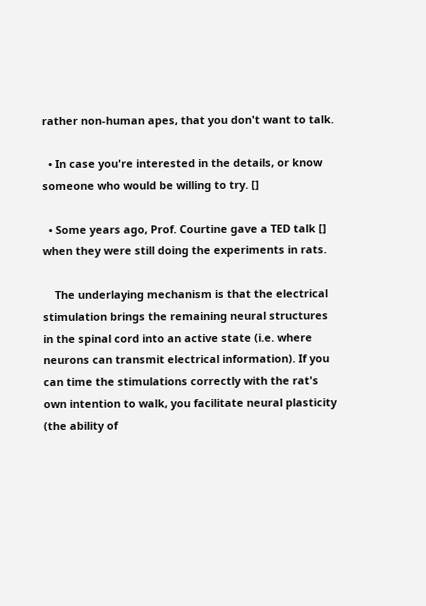rather non-human apes, that you don't want to talk.

  • In case you're interested in the details, or know someone who would be willing to try. []

  • Some years ago, Prof. Courtine gave a TED talk [] when they were still doing the experiments in rats.

    The underlaying mechanism is that the electrical stimulation brings the remaining neural structures in the spinal cord into an active state (i.e. where neurons can transmit electrical information). If you can time the stimulations correctly with the rat's own intention to walk, you facilitate neural plasticity (the ability of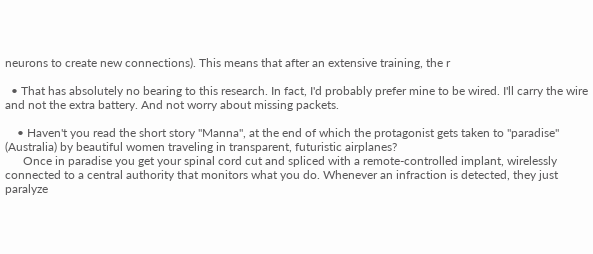neurons to create new connections). This means that after an extensive training, the r

  • That has absolutely no bearing to this research. In fact, I'd probably prefer mine to be wired. I'll carry the wire and not the extra battery. And not worry about missing packets.

    • Haven't you read the short story "Manna", at the end of which the protagonist gets taken to "paradise" (Australia) by beautiful women traveling in transparent, futuristic airplanes?
      Once in paradise you get your spinal cord cut and spliced with a remote-controlled implant, wirelessly connected to a central authority that monitors what you do. Whenever an infraction is detected, they just paralyze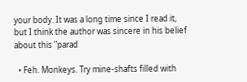your body. It was a long time since I read it, but I think the author was sincere in his belief about this "parad

  • Feh. Monkeys. Try mine-shafts filled with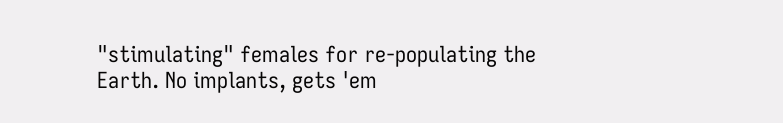"stimulating" females for re-populating the Earth. No implants, gets 'em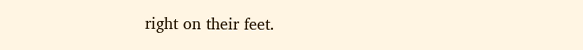right on their feet.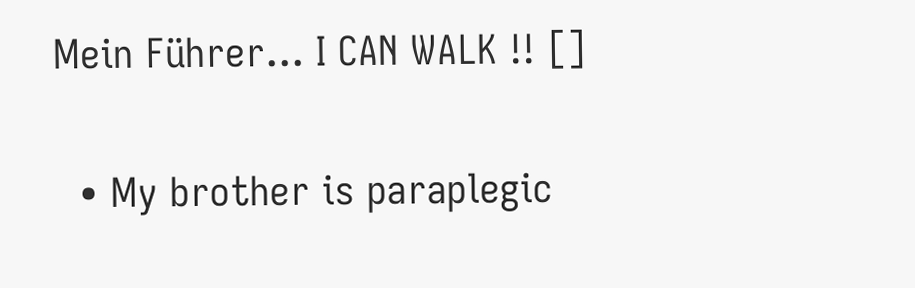Mein Führer... I CAN WALK !! []

  • My brother is paraplegic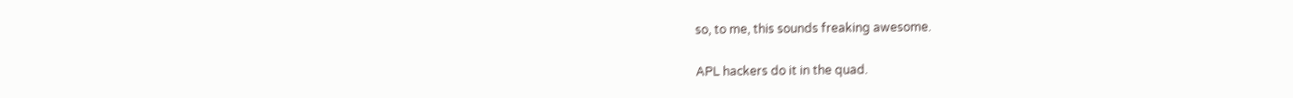so, to me, this sounds freaking awesome.

APL hackers do it in the quad.